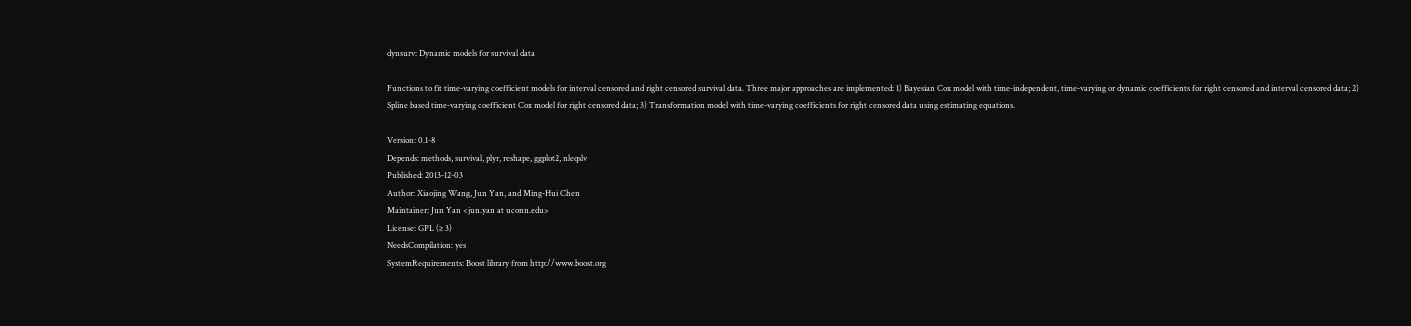dynsurv: Dynamic models for survival data

Functions to fit time-varying coefficient models for interval censored and right censored survival data. Three major approaches are implemented: 1) Bayesian Cox model with time-independent, time-varying or dynamic coefficients for right censored and interval censored data; 2) Spline based time-varying coefficient Cox model for right censored data; 3) Transformation model with time-varying coefficients for right censored data using estimating equations.

Version: 0.1-8
Depends: methods, survival, plyr, reshape, ggplot2, nleqslv
Published: 2013-12-03
Author: Xiaojing Wang, Jun Yan, and Ming-Hui Chen
Maintainer: Jun Yan <jun.yan at uconn.edu>
License: GPL (≥ 3)
NeedsCompilation: yes
SystemRequirements: Boost library from http://www.boost.org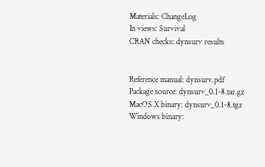Materials: ChangeLog
In views: Survival
CRAN checks: dynsurv results


Reference manual: dynsurv.pdf
Package source: dynsurv_0.1-8.tar.gz
MacOS X binary: dynsurv_0.1-8.tgz
Windows binary: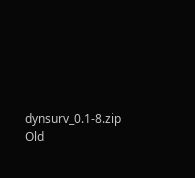dynsurv_0.1-8.zip
Old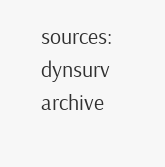sources: dynsurv archive